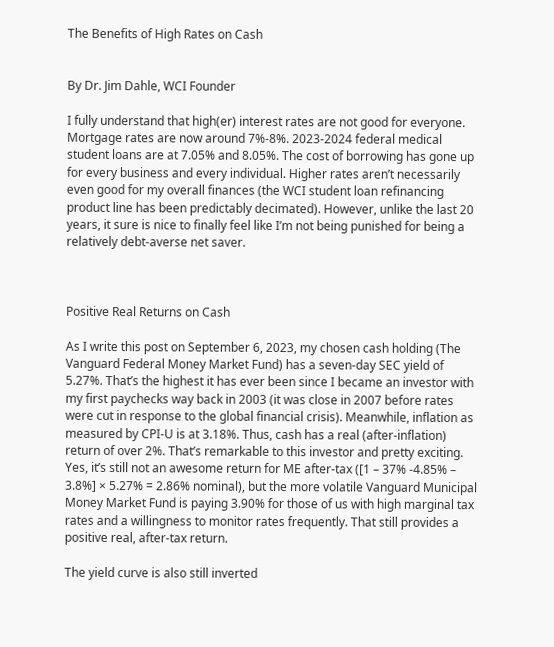The Benefits of High Rates on Cash


By Dr. Jim Dahle, WCI Founder

I fully understand that high(er) interest rates are not good for everyone. Mortgage rates are now around 7%-8%. 2023-2024 federal medical student loans are at 7.05% and 8.05%. The cost of borrowing has gone up for every business and every individual. Higher rates aren’t necessarily even good for my overall finances (the WCI student loan refinancing product line has been predictably decimated). However, unlike the last 20 years, it sure is nice to finally feel like I’m not being punished for being a relatively debt-averse net saver.



Positive Real Returns on Cash

As I write this post on September 6, 2023, my chosen cash holding (The Vanguard Federal Money Market Fund) has a seven-day SEC yield of 5.27%. That’s the highest it has ever been since I became an investor with my first paychecks way back in 2003 (it was close in 2007 before rates were cut in response to the global financial crisis). Meanwhile, inflation as measured by CPI-U is at 3.18%. Thus, cash has a real (after-inflation) return of over 2%. That’s remarkable to this investor and pretty exciting. Yes, it’s still not an awesome return for ME after-tax ([1 – 37% -4.85% – 3.8%] × 5.27% = 2.86% nominal), but the more volatile Vanguard Municipal Money Market Fund is paying 3.90% for those of us with high marginal tax rates and a willingness to monitor rates frequently. That still provides a positive real, after-tax return.

The yield curve is also still inverted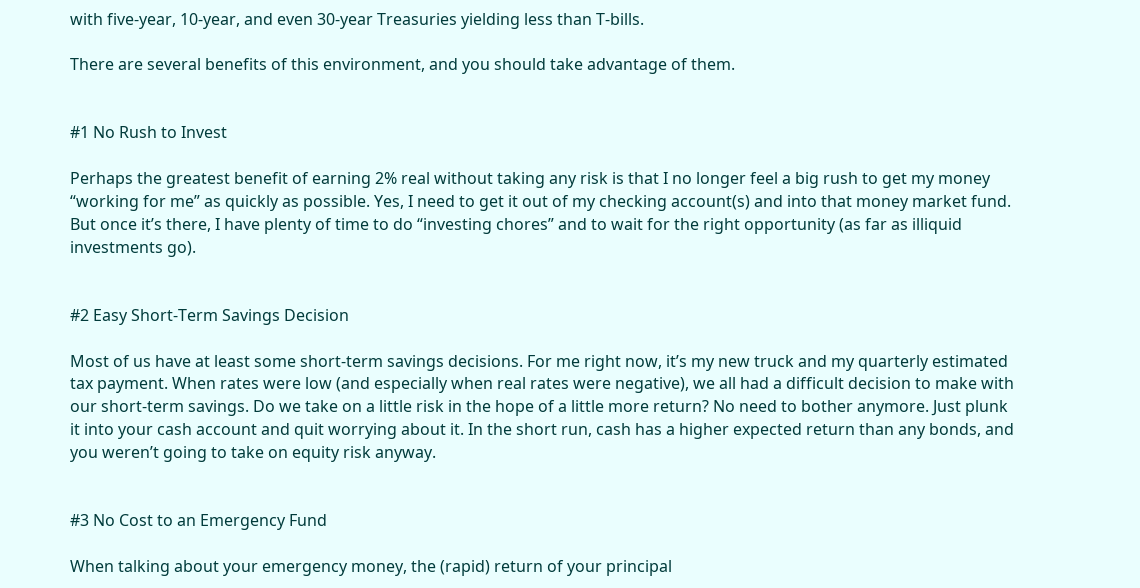with five-year, 10-year, and even 30-year Treasuries yielding less than T-bills.

There are several benefits of this environment, and you should take advantage of them.


#1 No Rush to Invest

Perhaps the greatest benefit of earning 2% real without taking any risk is that I no longer feel a big rush to get my money “working for me” as quickly as possible. Yes, I need to get it out of my checking account(s) and into that money market fund. But once it’s there, I have plenty of time to do “investing chores” and to wait for the right opportunity (as far as illiquid investments go).


#2 Easy Short-Term Savings Decision

Most of us have at least some short-term savings decisions. For me right now, it’s my new truck and my quarterly estimated tax payment. When rates were low (and especially when real rates were negative), we all had a difficult decision to make with our short-term savings. Do we take on a little risk in the hope of a little more return? No need to bother anymore. Just plunk it into your cash account and quit worrying about it. In the short run, cash has a higher expected return than any bonds, and you weren’t going to take on equity risk anyway.


#3 No Cost to an Emergency Fund

When talking about your emergency money, the (rapid) return of your principal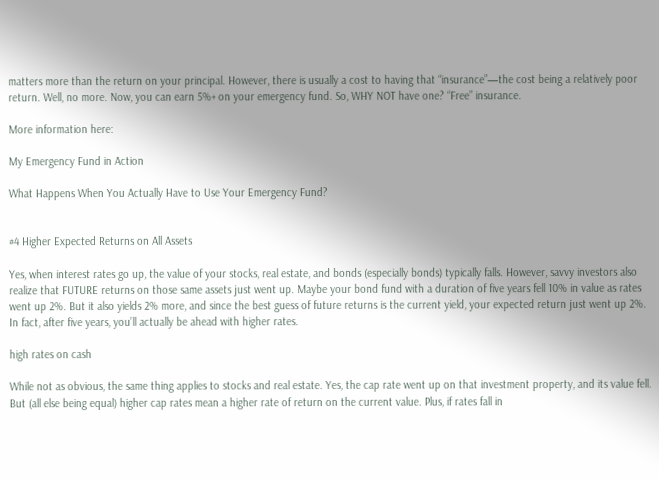matters more than the return on your principal. However, there is usually a cost to having that “insurance”—the cost being a relatively poor return. Well, no more. Now, you can earn 5%+ on your emergency fund. So, WHY NOT have one? “Free” insurance.

More information here:

My Emergency Fund in Action

What Happens When You Actually Have to Use Your Emergency Fund?


#4 Higher Expected Returns on All Assets

Yes, when interest rates go up, the value of your stocks, real estate, and bonds (especially bonds) typically falls. However, savvy investors also realize that FUTURE returns on those same assets just went up. Maybe your bond fund with a duration of five years fell 10% in value as rates went up 2%. But it also yields 2% more, and since the best guess of future returns is the current yield, your expected return just went up 2%. In fact, after five years, you’ll actually be ahead with higher rates.

high rates on cash

While not as obvious, the same thing applies to stocks and real estate. Yes, the cap rate went up on that investment property, and its value fell. But (all else being equal) higher cap rates mean a higher rate of return on the current value. Plus, if rates fall in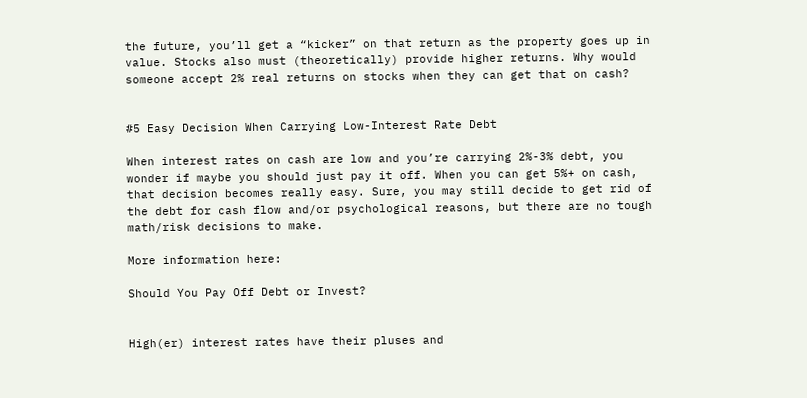the future, you’ll get a “kicker” on that return as the property goes up in value. Stocks also must (theoretically) provide higher returns. Why would someone accept 2% real returns on stocks when they can get that on cash?


#5 Easy Decision When Carrying Low-Interest Rate Debt

When interest rates on cash are low and you’re carrying 2%-3% debt, you wonder if maybe you should just pay it off. When you can get 5%+ on cash, that decision becomes really easy. Sure, you may still decide to get rid of the debt for cash flow and/or psychological reasons, but there are no tough math/risk decisions to make.

More information here:

Should You Pay Off Debt or Invest?


High(er) interest rates have their pluses and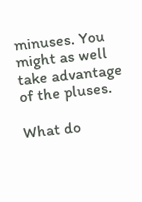minuses. You might as well take advantage of the pluses.

What do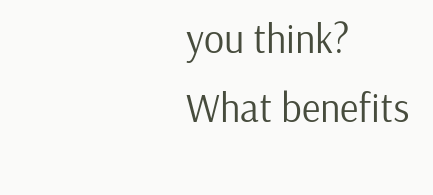you think? What benefits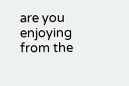are you enjoying from the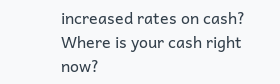increased rates on cash? Where is your cash right now?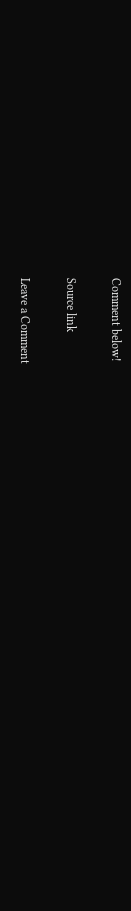Comment below!

Source link

Leave a Comment